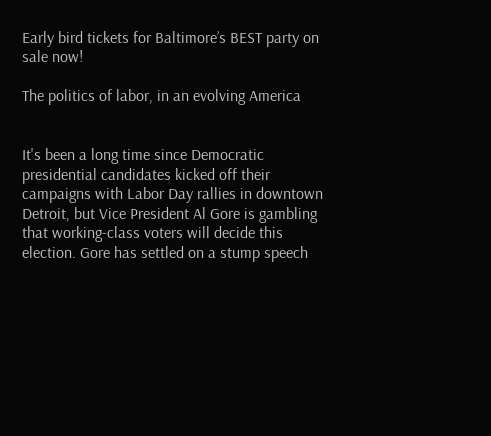Early bird tickets for Baltimore’s BEST party on sale now!

The politics of labor, in an evolving America


It's been a long time since Democratic presidential candidates kicked off their campaigns with Labor Day rallies in downtown Detroit, but Vice President Al Gore is gambling that working-class voters will decide this election. Gore has settled on a stump speech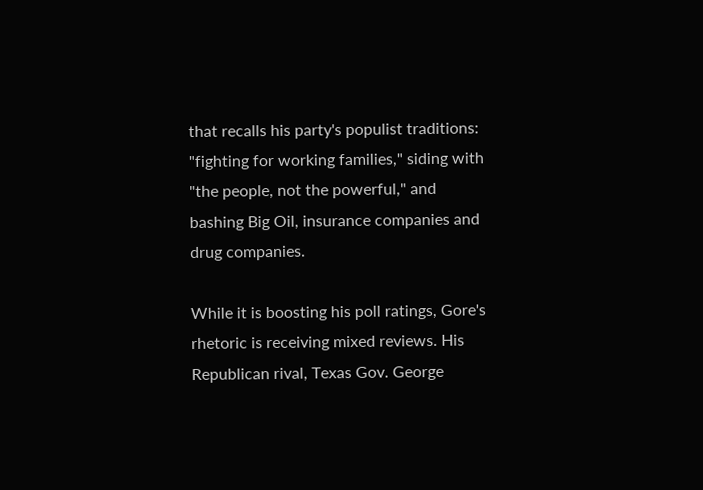that recalls his party's populist traditions: "fighting for working families," siding with "the people, not the powerful," and bashing Big Oil, insurance companies and drug companies.

While it is boosting his poll ratings, Gore's rhetoric is receiving mixed reviews. His Republican rival, Texas Gov. George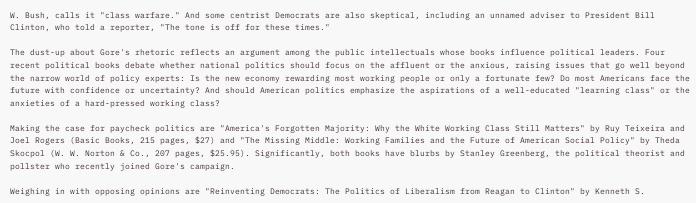W. Bush, calls it "class warfare." And some centrist Democrats are also skeptical, including an unnamed adviser to President Bill Clinton, who told a reporter, "The tone is off for these times."

The dust-up about Gore's rhetoric reflects an argument among the public intellectuals whose books influence political leaders. Four recent political books debate whether national politics should focus on the affluent or the anxious, raising issues that go well beyond the narrow world of policy experts: Is the new economy rewarding most working people or only a fortunate few? Do most Americans face the future with confidence or uncertainty? And should American politics emphasize the aspirations of a well-educated "learning class" or the anxieties of a hard-pressed working class?

Making the case for paycheck politics are "America's Forgotten Majority: Why the White Working Class Still Matters" by Ruy Teixeira and Joel Rogers (Basic Books, 215 pages, $27) and "The Missing Middle: Working Families and the Future of American Social Policy" by Theda Skocpol (W. W. Norton & Co., 207 pages, $25.95). Significantly, both books have blurbs by Stanley Greenberg, the political theorist and pollster who recently joined Gore's campaign.

Weighing in with opposing opinions are "Reinventing Democrats: The Politics of Liberalism from Reagan to Clinton" by Kenneth S.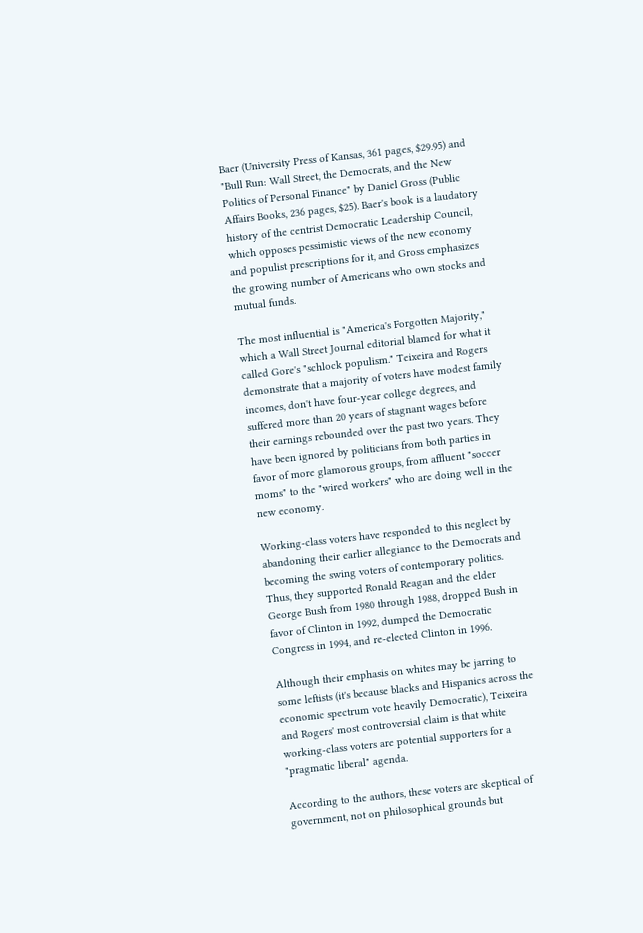Baer (University Press of Kansas, 361 pages, $29.95) and "Bull Run: Wall Street, the Democrats, and the New Politics of Personal Finance" by Daniel Gross (Public Affairs Books, 236 pages, $25). Baer's book is a laudatory history of the centrist Democratic Leadership Council, which opposes pessimistic views of the new economy and populist prescriptions for it, and Gross emphasizes the growing number of Americans who own stocks and mutual funds.

The most influential is "America's Forgotten Majority," which a Wall Street Journal editorial blamed for what it called Gore's "schlock populism." Teixeira and Rogers demonstrate that a majority of voters have modest family incomes, don't have four-year college degrees, and suffered more than 20 years of stagnant wages before their earnings rebounded over the past two years. They have been ignored by politicians from both parties in favor of more glamorous groups, from affluent "soccer moms" to the "wired workers" who are doing well in the new economy.

Working-class voters have responded to this neglect by abandoning their earlier allegiance to the Democrats and becoming the swing voters of contemporary politics. Thus, they supported Ronald Reagan and the elder George Bush from 1980 through 1988, dropped Bush in favor of Clinton in 1992, dumped the Democratic Congress in 1994, and re-elected Clinton in 1996.

Although their emphasis on whites may be jarring to some leftists (it's because blacks and Hispanics across the economic spectrum vote heavily Democratic), Teixeira and Rogers' most controversial claim is that white working-class voters are potential supporters for a "pragmatic liberal" agenda.

According to the authors, these voters are skeptical of government, not on philosophical grounds but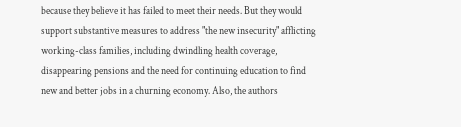because they believe it has failed to meet their needs. But they would support substantive measures to address "the new insecurity" afflicting working-class families, including dwindling health coverage, disappearing pensions and the need for continuing education to find new and better jobs in a churning economy. Also, the authors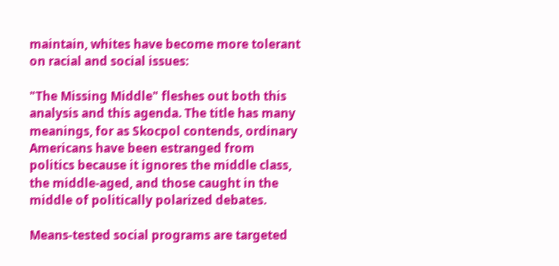maintain, whites have become more tolerant on racial and social issues:

"The Missing Middle" fleshes out both this analysis and this agenda. The title has many meanings, for as Skocpol contends, ordinary Americans have been estranged from politics because it ignores the middle class, the middle-aged, and those caught in the middle of politically polarized debates.

Means-tested social programs are targeted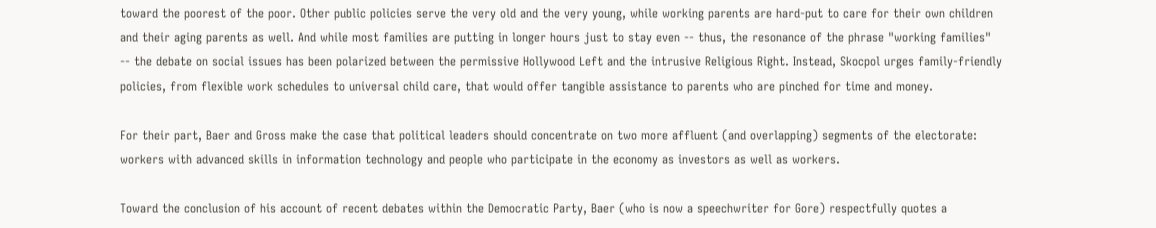toward the poorest of the poor. Other public policies serve the very old and the very young, while working parents are hard-put to care for their own children and their aging parents as well. And while most families are putting in longer hours just to stay even -- thus, the resonance of the phrase "working families" -- the debate on social issues has been polarized between the permissive Hollywood Left and the intrusive Religious Right. Instead, Skocpol urges family-friendly policies, from flexible work schedules to universal child care, that would offer tangible assistance to parents who are pinched for time and money.

For their part, Baer and Gross make the case that political leaders should concentrate on two more affluent (and overlapping) segments of the electorate: workers with advanced skills in information technology and people who participate in the economy as investors as well as workers.

Toward the conclusion of his account of recent debates within the Democratic Party, Baer (who is now a speechwriter for Gore) respectfully quotes a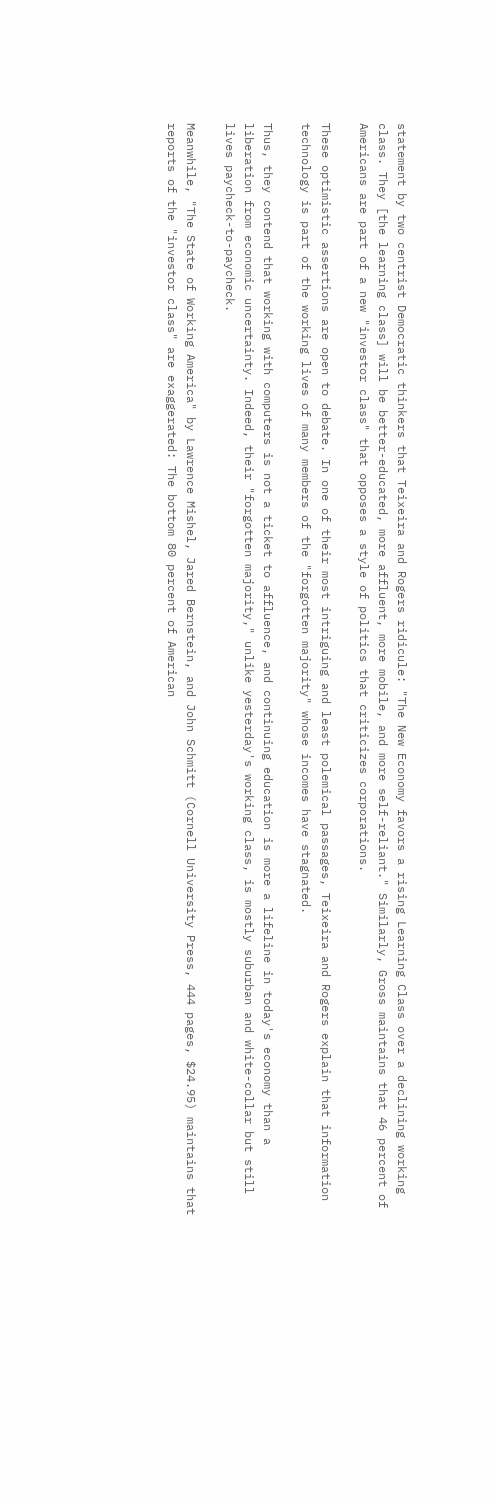statement by two centrist Democratic thinkers that Teixeira and Rogers ridicule: "The New Economy favors a rising Learning Class over a declining working class. They [the learning class] will be better-educated, more affluent, more mobile, and more self-reliant." Similarly, Gross maintains that 46 percent of Americans are part of a new "investor class" that opposes a style of politics that criticizes corporations.

These optimistic assertions are open to debate. In one of their most intriguing and least polemical passages, Teixeira and Rogers explain that information technology is part of the working lives of many members of the "forgotten majority" whose incomes have stagnated.

Thus, they contend that working with computers is not a ticket to affluence, and continuing education is more a lifeline in today's economy than a liberation from economic uncertainty. Indeed, their "forgotten majority," unlike yesterday's working class, is mostly suburban and white-collar but still lives paycheck-to-paycheck.

Meanwhile, "The State of Working America" by Lawrence Mishel, Jared Bernstein, and John Schmitt (Cornell University Press, 444 pages, $24.95) maintains that reports of the "investor class" are exaggerated: The bottom 80 percent of American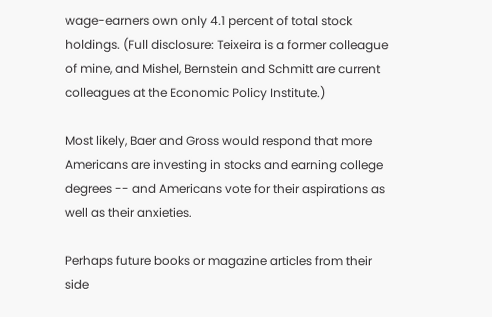wage-earners own only 4.1 percent of total stock holdings. (Full disclosure: Teixeira is a former colleague of mine, and Mishel, Bernstein and Schmitt are current colleagues at the Economic Policy Institute.)

Most likely, Baer and Gross would respond that more Americans are investing in stocks and earning college degrees -- and Americans vote for their aspirations as well as their anxieties.

Perhaps future books or magazine articles from their side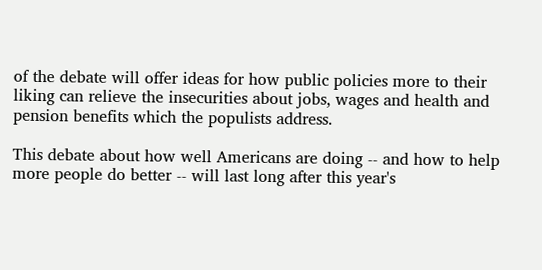of the debate will offer ideas for how public policies more to their liking can relieve the insecurities about jobs, wages and health and pension benefits which the populists address.

This debate about how well Americans are doing -- and how to help more people do better -- will last long after this year's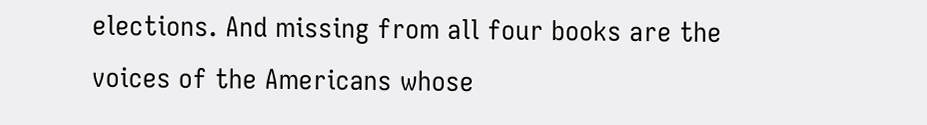elections. And missing from all four books are the voices of the Americans whose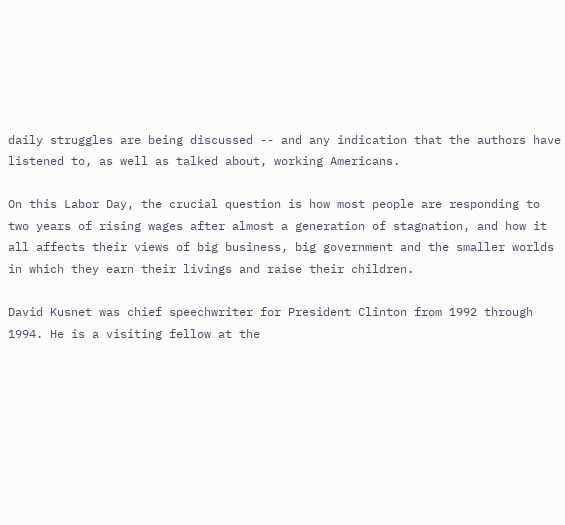daily struggles are being discussed -- and any indication that the authors have listened to, as well as talked about, working Americans.

On this Labor Day, the crucial question is how most people are responding to two years of rising wages after almost a generation of stagnation, and how it all affects their views of big business, big government and the smaller worlds in which they earn their livings and raise their children.

David Kusnet was chief speechwriter for President Clinton from 1992 through 1994. He is a visiting fellow at the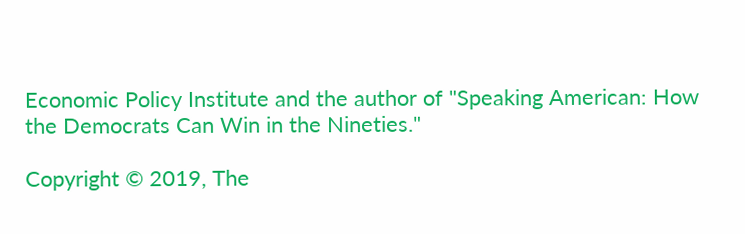Economic Policy Institute and the author of "Speaking American: How the Democrats Can Win in the Nineties."

Copyright © 2019, The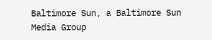Baltimore Sun, a Baltimore Sun Media Group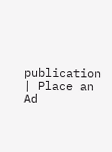publication | Place an Ad